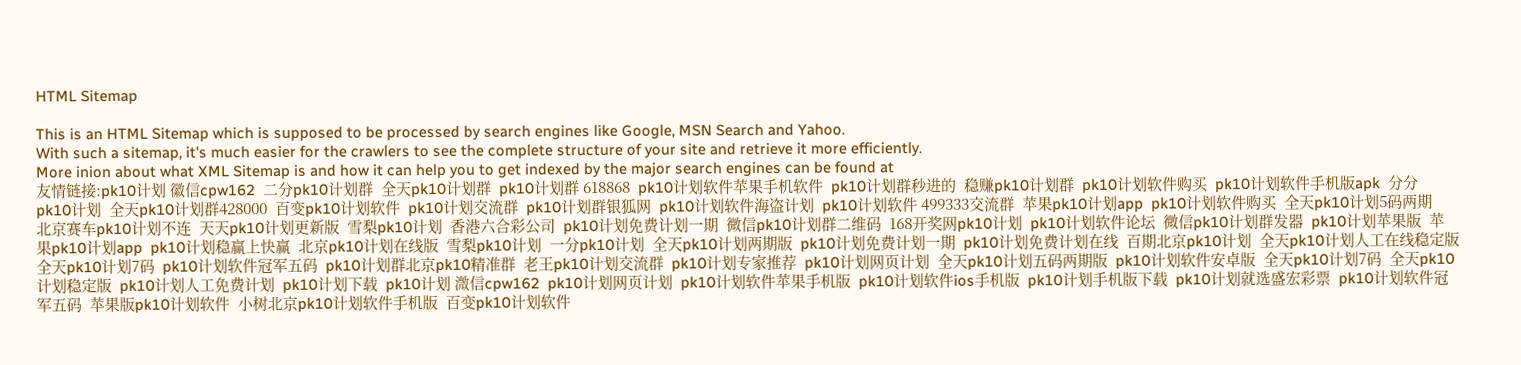HTML Sitemap

This is an HTML Sitemap which is supposed to be processed by search engines like Google, MSN Search and Yahoo.
With such a sitemap, it's much easier for the crawlers to see the complete structure of your site and retrieve it more efficiently.
More inion about what XML Sitemap is and how it can help you to get indexed by the major search engines can be found at
友情链接:pk10计划 徽信cpw162  二分pk10计划群  全天pk10计划群  pk10计划群 618868  pk10计划软件苹果手机软件  pk10计划群秒进的  稳赚pk10计划群  pk10计划软件购买  pk10计划软件手机版apk  分分pk10计划  全天pk10计划群428000  百变pk10计划软件  pk10计划交流群  pk10计划群银狐网  pk10计划软件海盗计划  pk10计划软件 499333交流群  苹果pk10计划app  pk10计划软件购买  全天pk10计划5码两期  北京赛车pk10计划不连  天天pk10计划更新版  雪梨pk10计划  香港六合彩公司  pk10计划免费计划一期  微信pk10计划群二维码  168开奖网pk10计划  pk10计划软件论坛  微信pk10计划群发器  pk10计划苹果版  苹果pk10计划app  pk10计划稳赢上快赢  北京pk10计划在线版  雪梨pk10计划  一分pk10计划  全天pk10计划两期版  pk10计划免费计划一期  pk10计划免费计划在线  百期北京pk10计划  全天pk10计划人工在线稳定版  全天pk10计划7码  pk10计划软件冠军五码  pk10计划群北京pk10精准群  老王pk10计划交流群  pk10计划专家推荐  pk10计划网页计划  全天pk10计划五码两期版  pk10计划软件安卓版  全天pk10计划7码  全天pk10计划稳定版  pk10计划人工免费计划  pk10计划下载  pk10计划 溦信cpw162  pk10计划网页计划  pk10计划软件苹果手机版  pk10计划软件ios手机版  pk10计划手机版下载  pk10计划就选盛宏彩票  pk10计划软件冠军五码  苹果版pk10计划软件  小树北京pk10计划软件手机版  百变pk10计划软件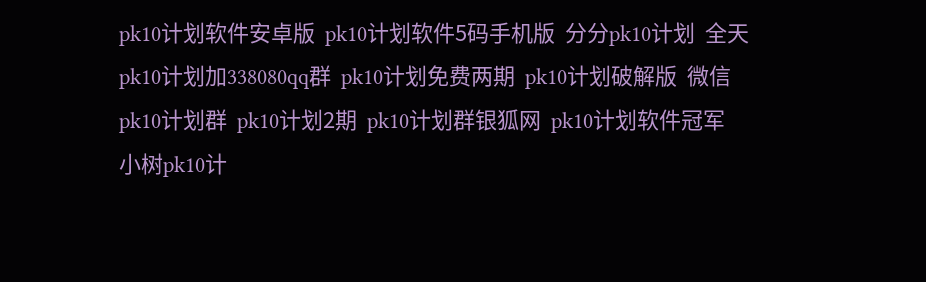pk10计划软件安卓版  pk10计划软件5码手机版  分分pk10计划  全天pk10计划加338080qq群  pk10计划免费两期  pk10计划破解版  微信pk10计划群  pk10计划2期  pk10计划群银狐网  pk10计划软件冠军  小树pk10计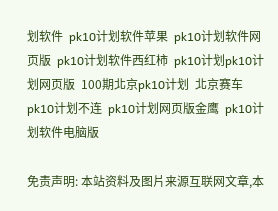划软件  pk10计划软件苹果  pk10计划软件网页版  pk10计划软件西红柿  pk10计划pk10计划网页版  100期北京pk10计划  北京赛车pk10计划不连  pk10计划网页版金鹰  pk10计划软件电脑版

免责声明: 本站资料及图片来源互联网文章,本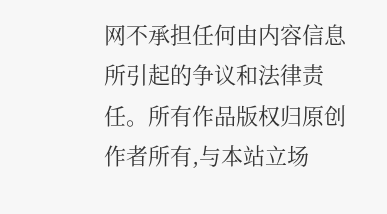网不承担任何由内容信息所引起的争议和法律责任。所有作品版权归原创作者所有,与本站立场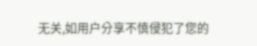无关,如用户分享不慎侵犯了您的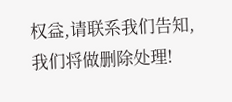权益,请联系我们告知,我们将做删除处理!